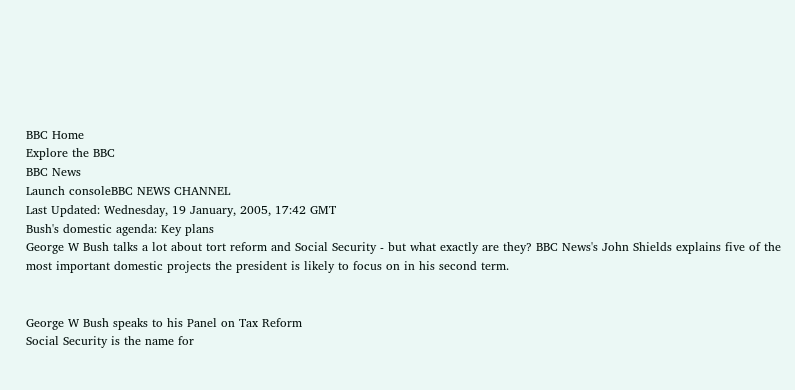BBC Home
Explore the BBC
BBC News
Launch consoleBBC NEWS CHANNEL
Last Updated: Wednesday, 19 January, 2005, 17:42 GMT
Bush's domestic agenda: Key plans
George W Bush talks a lot about tort reform and Social Security - but what exactly are they? BBC News's John Shields explains five of the most important domestic projects the president is likely to focus on in his second term.


George W Bush speaks to his Panel on Tax Reform
Social Security is the name for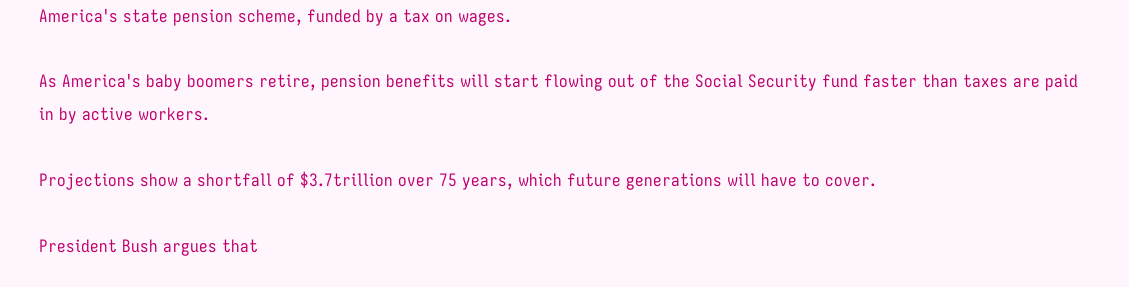America's state pension scheme, funded by a tax on wages.

As America's baby boomers retire, pension benefits will start flowing out of the Social Security fund faster than taxes are paid in by active workers.

Projections show a shortfall of $3.7trillion over 75 years, which future generations will have to cover.

President Bush argues that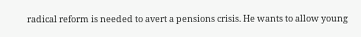radical reform is needed to avert a pensions crisis. He wants to allow young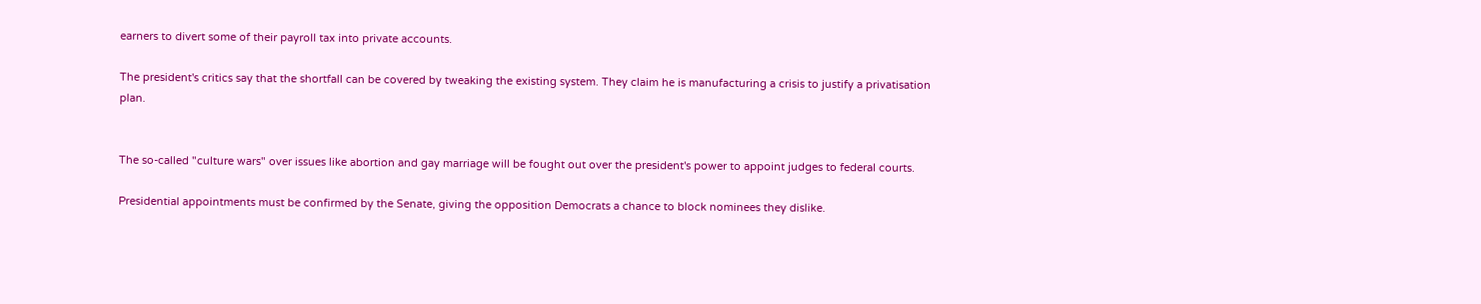earners to divert some of their payroll tax into private accounts.

The president's critics say that the shortfall can be covered by tweaking the existing system. They claim he is manufacturing a crisis to justify a privatisation plan.


The so-called "culture wars" over issues like abortion and gay marriage will be fought out over the president's power to appoint judges to federal courts.

Presidential appointments must be confirmed by the Senate, giving the opposition Democrats a chance to block nominees they dislike.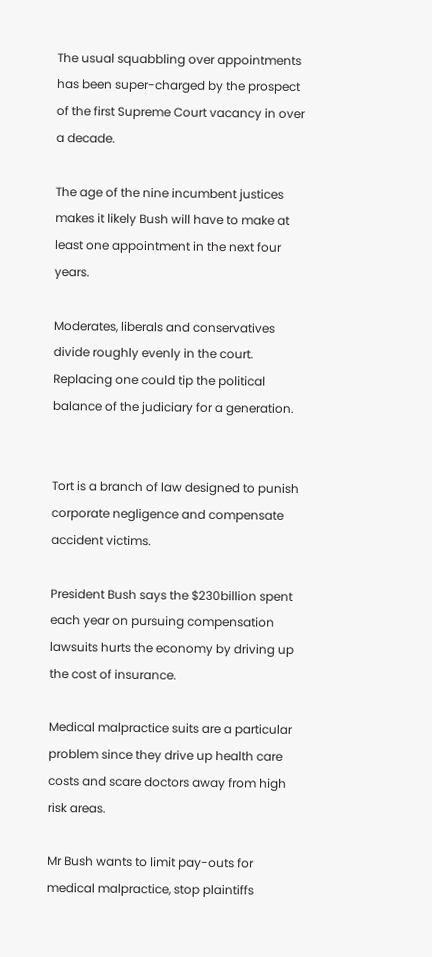The usual squabbling over appointments has been super-charged by the prospect of the first Supreme Court vacancy in over a decade.

The age of the nine incumbent justices makes it likely Bush will have to make at least one appointment in the next four years.

Moderates, liberals and conservatives divide roughly evenly in the court. Replacing one could tip the political balance of the judiciary for a generation.


Tort is a branch of law designed to punish corporate negligence and compensate accident victims.

President Bush says the $230billion spent each year on pursuing compensation lawsuits hurts the economy by driving up the cost of insurance.

Medical malpractice suits are a particular problem since they drive up health care costs and scare doctors away from high risk areas.

Mr Bush wants to limit pay-outs for medical malpractice, stop plaintiffs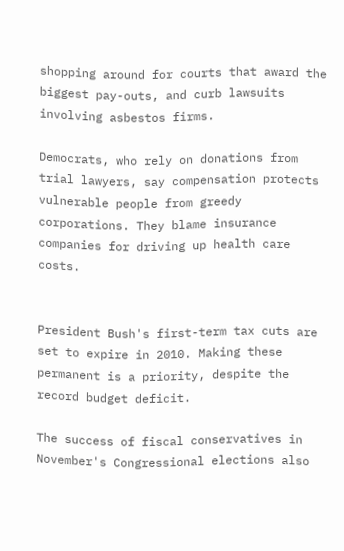shopping around for courts that award the biggest pay-outs, and curb lawsuits involving asbestos firms.

Democrats, who rely on donations from trial lawyers, say compensation protects vulnerable people from greedy corporations. They blame insurance companies for driving up health care costs.


President Bush's first-term tax cuts are set to expire in 2010. Making these permanent is a priority, despite the record budget deficit.

The success of fiscal conservatives in November's Congressional elections also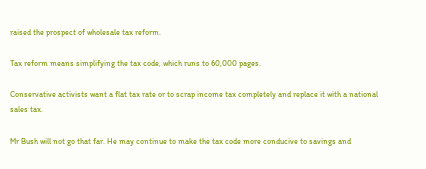raised the prospect of wholesale tax reform.

Tax reform means simplifying the tax code, which runs to 60,000 pages.

Conservative activists want a flat tax rate or to scrap income tax completely and replace it with a national sales tax.

Mr Bush will not go that far. He may continue to make the tax code more conducive to savings and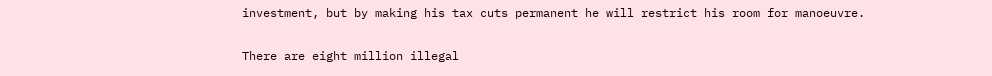investment, but by making his tax cuts permanent he will restrict his room for manoeuvre.


There are eight million illegal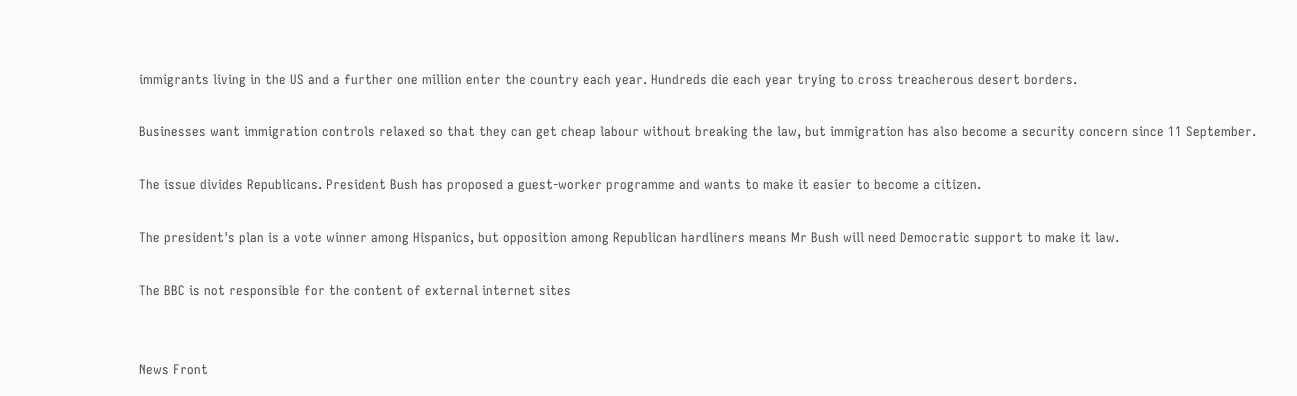immigrants living in the US and a further one million enter the country each year. Hundreds die each year trying to cross treacherous desert borders.

Businesses want immigration controls relaxed so that they can get cheap labour without breaking the law, but immigration has also become a security concern since 11 September.

The issue divides Republicans. President Bush has proposed a guest-worker programme and wants to make it easier to become a citizen.

The president's plan is a vote winner among Hispanics, but opposition among Republican hardliners means Mr Bush will need Democratic support to make it law.

The BBC is not responsible for the content of external internet sites


News Front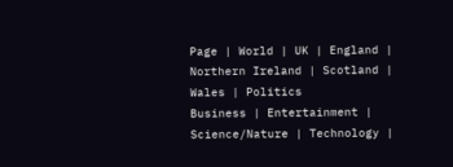Page | World | UK | England | Northern Ireland | Scotland | Wales | Politics
Business | Entertainment | Science/Nature | Technology |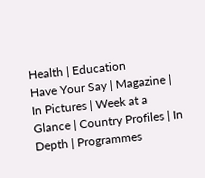Health | Education
Have Your Say | Magazine | In Pictures | Week at a Glance | Country Profiles | In Depth | Programmes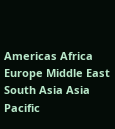Americas Africa Europe Middle East South Asia Asia Pacific